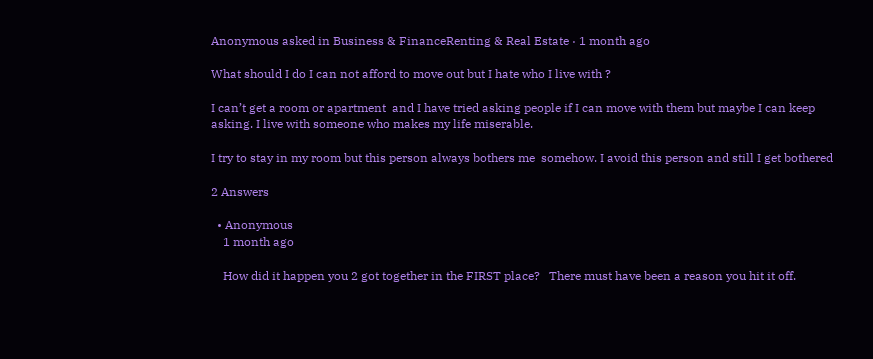Anonymous asked in Business & FinanceRenting & Real Estate · 1 month ago

What should I do I can not afford to move out but I hate who I live with ?

I can’t get a room or apartment  and I have tried asking people if I can move with them but maybe I can keep asking. I live with someone who makes my life miserable.

I try to stay in my room but this person always bothers me  somehow. I avoid this person and still I get bothered

2 Answers

  • Anonymous
    1 month ago

    How did it happen you 2 got together in the FIRST place?   There must have been a reason you hit it off.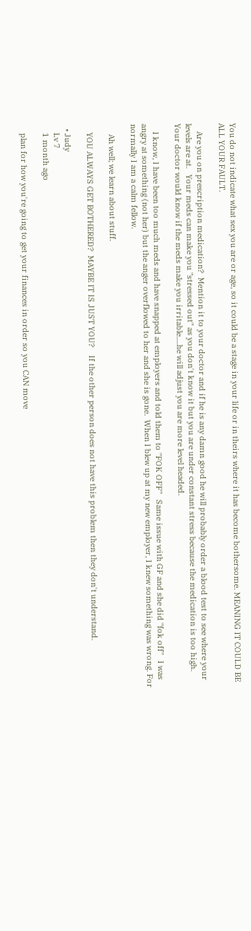You do not indicate what sex you are or age, so it could be a stage in your life or in theirs where it has become bothersome. MEANING IT COULD BE ALL YOUR FAULT.

    Are you on prescription medication?  Mention it to your doctor and if he is any damn good he will probably order a blood test to see where your levels are at.   Your meds can make you "stressed out" as you don't know it but you are under constant stress because the medication is too high.  Your doctor would know if the meds make you irritable....he will adjust you are more level headed.

    I know, I have been too much meds and have snapped at employers and told them to "FOK OFF"   Same issue with GF and she did "fok off"   I was angry at something (not her) but the anger overflowed to her and she is gone.  When I blew up at my new employer, I knew something was wrong. For normally I am a calm fellow.

     Ah well; we learn about stuff.

    YOU ALWAYS GET BOTHERED?  MAYBE IT IS JUST YOU?    If the other person does not have this problem then they don't understand.

  • Judy
    Lv 7
    1 month ago

    plan for how you're going to get your finances in order so you CAN move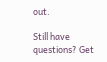out.

Still have questions? Get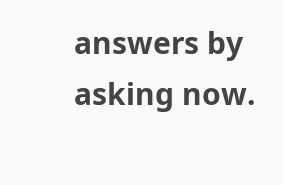answers by asking now.